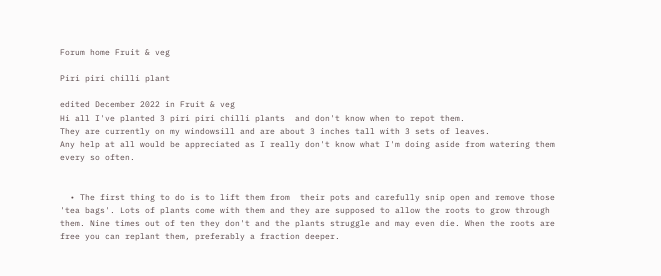Forum home Fruit & veg

Piri piri chilli plant

edited December 2022 in Fruit & veg
Hi all I've planted 3 piri piri chilli plants  and don't know when to repot them.
They are currently on my windowsill and are about 3 inches tall with 3 sets of leaves.
Any help at all would be appreciated as I really don't know what I'm doing aside from watering them every so often.


  • The first thing to do is to lift them from  their pots and carefully snip open and remove those 'tea bags'. Lots of plants come with them and they are supposed to allow the roots to grow through them. Nine times out of ten they don't and the plants struggle and may even die. When the roots are free you can replant them, preferably a fraction deeper.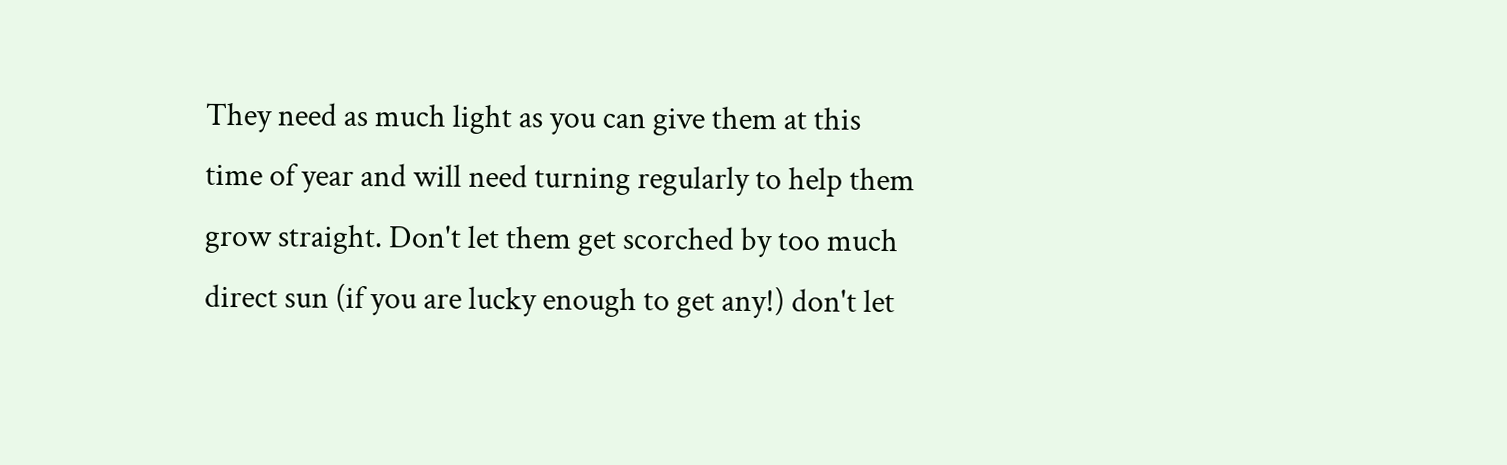They need as much light as you can give them at this time of year and will need turning regularly to help them grow straight. Don't let them get scorched by too much direct sun (if you are lucky enough to get any!) don't let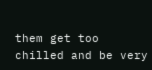them get too chilled and be very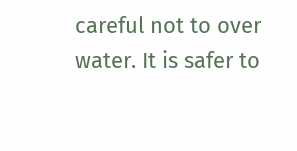careful not to over water. It is safer to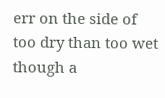err on the side of too dry than too wet though a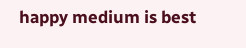happy medium is best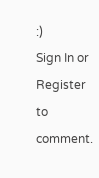:)
Sign In or Register to comment.